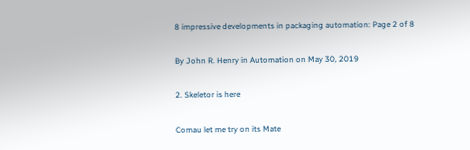8 impressive developments in packaging automation: Page 2 of 8

By John R. Henry in Automation on May 30, 2019

2. Skeletor is here

Comau let me try on its Mate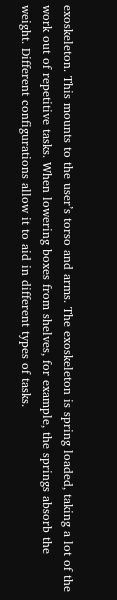exoskeleton. This mounts to the user’s torso and arms. The exoskeleton is spring loaded, taking a lot of the work out of repetitive tasks. When lowering boxes from shelves, for example, the springs absorb the weight. Different configurations allow it to aid in different types of tasks.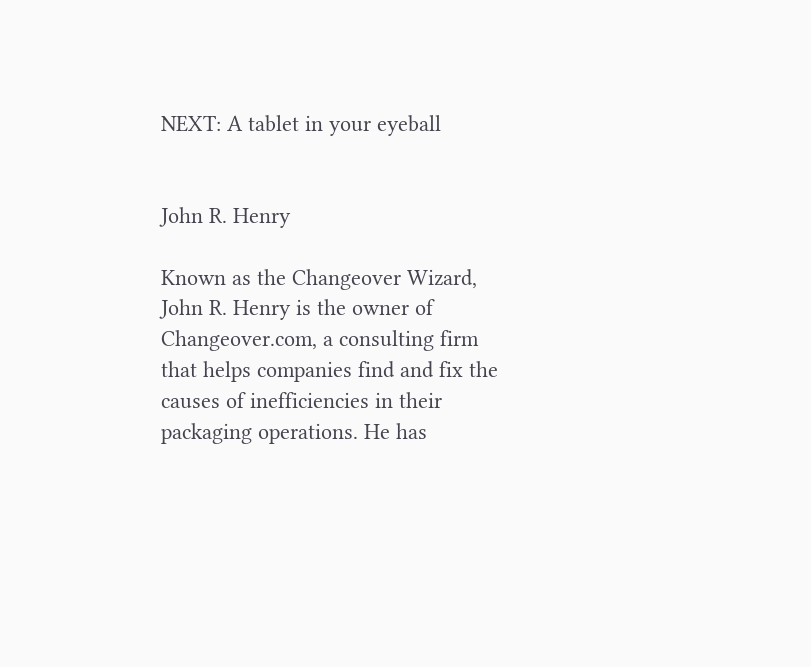NEXT: A tablet in your eyeball


John R. Henry

Known as the Changeover Wizard, John R. Henry is the owner of Changeover.com, a consulting firm that helps companies find and fix the causes of inefficiencies in their packaging operations. He has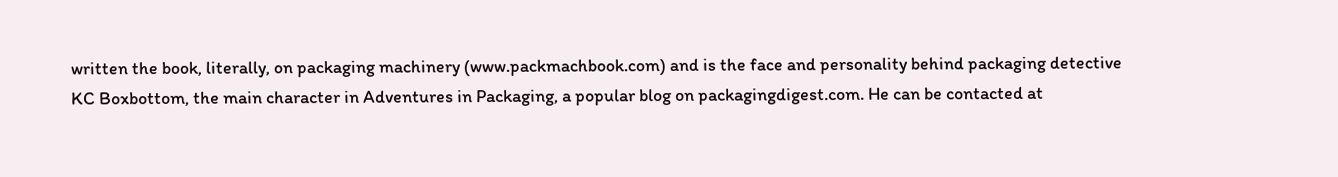written the book, literally, on packaging machinery (www.packmachbook.com) and is the face and personality behind packaging detective KC Boxbottom, the main character in Adventures in Packaging, a popular blog on packagingdigest.com. He can be contacted at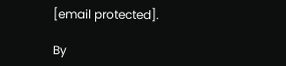[email protected].

By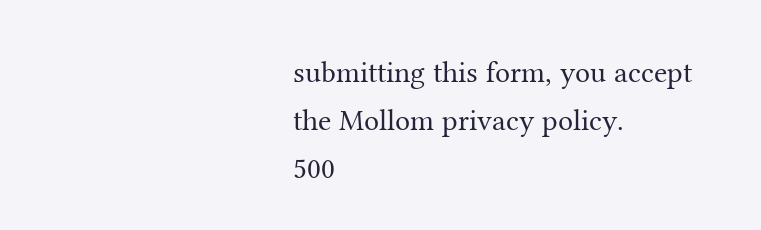submitting this form, you accept the Mollom privacy policy.
500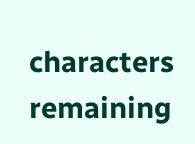characters remaining